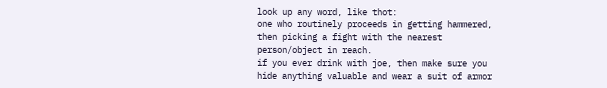look up any word, like thot:
one who routinely proceeds in getting hammered, then picking a fight with the nearest person/object in reach.
if you ever drink with joe, then make sure you hide anything valuable and wear a suit of armor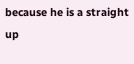because he is a straight up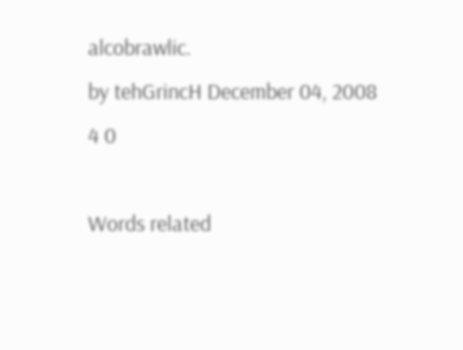alcobrawlic.
by tehGrincH December 04, 2008
4 0

Words related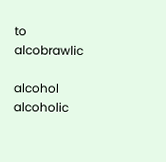to alcobrawlic

alcohol alcoholic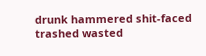drunk hammered shit-faced trashed wasted